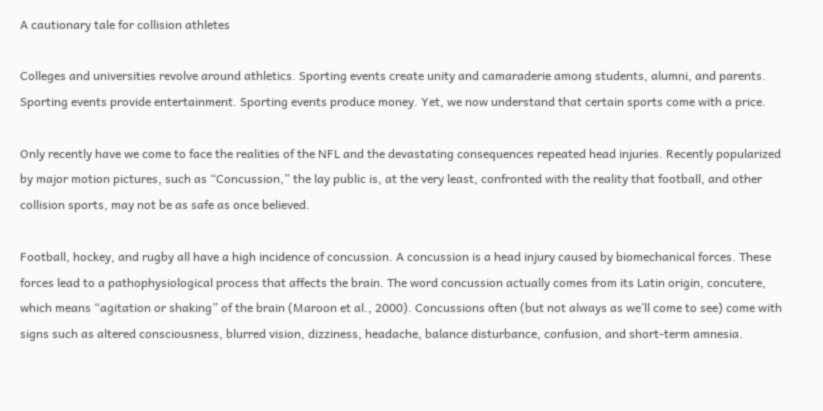A cautionary tale for collision athletes

Colleges and universities revolve around athletics. Sporting events create unity and camaraderie among students, alumni, and parents. Sporting events provide entertainment. Sporting events produce money. Yet, we now understand that certain sports come with a price.

Only recently have we come to face the realities of the NFL and the devastating consequences repeated head injuries. Recently popularized by major motion pictures, such as “Concussion,” the lay public is, at the very least, confronted with the reality that football, and other collision sports, may not be as safe as once believed.

Football, hockey, and rugby all have a high incidence of concussion. A concussion is a head injury caused by biomechanical forces. These forces lead to a pathophysiological process that affects the brain. The word concussion actually comes from its Latin origin, concutere, which means “agitation or shaking” of the brain (Maroon et al., 2000). Concussions often (but not always as we’ll come to see) come with signs such as altered consciousness, blurred vision, dizziness, headache, balance disturbance, confusion, and short-term amnesia.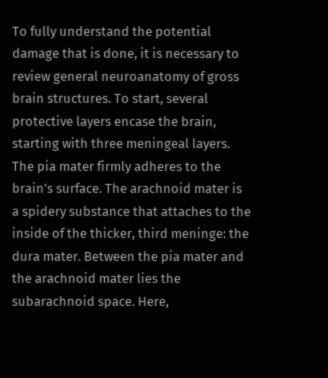To fully understand the potential damage that is done, it is necessary to review general neuroanatomy of gross brain structures. To start, several protective layers encase the brain, starting with three meningeal layers. The pia mater firmly adheres to the brain’s surface. The arachnoid mater is a spidery substance that attaches to the inside of the thicker, third meninge: the dura mater. Between the pia mater and the arachnoid mater lies the subarachnoid space. Here,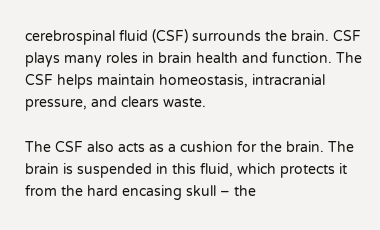cerebrospinal fluid (CSF) surrounds the brain. CSF plays many roles in brain health and function. The CSF helps maintain homeostasis, intracranial pressure, and clears waste.

The CSF also acts as a cushion for the brain. The brain is suspended in this fluid, which protects it from the hard encasing skull – the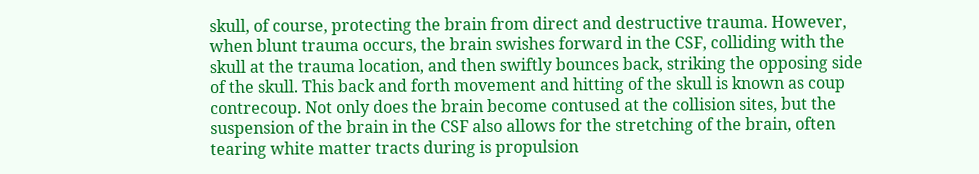skull, of course, protecting the brain from direct and destructive trauma. However, when blunt trauma occurs, the brain swishes forward in the CSF, colliding with the skull at the trauma location, and then swiftly bounces back, striking the opposing side of the skull. This back and forth movement and hitting of the skull is known as coup contrecoup. Not only does the brain become contused at the collision sites, but the suspension of the brain in the CSF also allows for the stretching of the brain, often tearing white matter tracts during is propulsion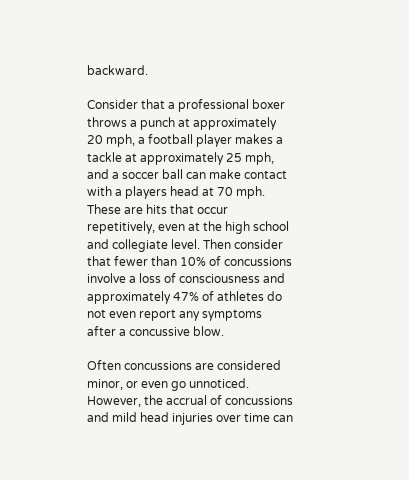backward.

Consider that a professional boxer throws a punch at approximately 20 mph, a football player makes a tackle at approximately 25 mph, and a soccer ball can make contact with a players head at 70 mph. These are hits that occur repetitively, even at the high school and collegiate level. Then consider that fewer than 10% of concussions involve a loss of consciousness and approximately 47% of athletes do not even report any symptoms after a concussive blow.

Often concussions are considered minor, or even go unnoticed. However, the accrual of concussions and mild head injuries over time can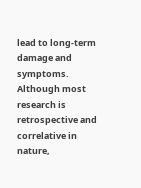lead to long-term damage and symptoms. Although most research is retrospective and correlative in nature,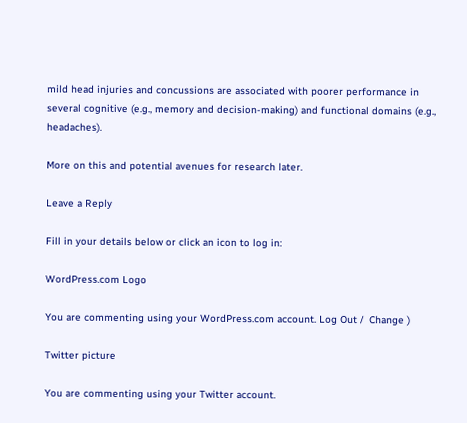mild head injuries and concussions are associated with poorer performance in several cognitive (e.g., memory and decision-making) and functional domains (e.g., headaches).

More on this and potential avenues for research later.

Leave a Reply

Fill in your details below or click an icon to log in:

WordPress.com Logo

You are commenting using your WordPress.com account. Log Out /  Change )

Twitter picture

You are commenting using your Twitter account.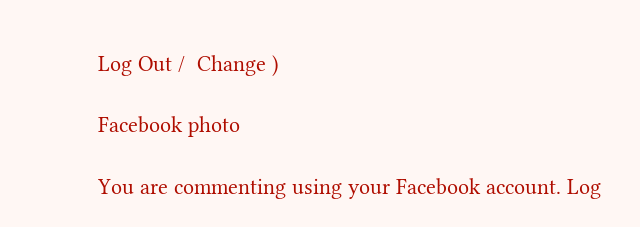Log Out /  Change )

Facebook photo

You are commenting using your Facebook account. Log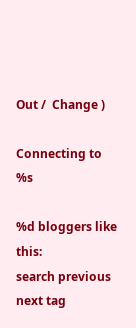Out /  Change )

Connecting to %s

%d bloggers like this:
search previous next tag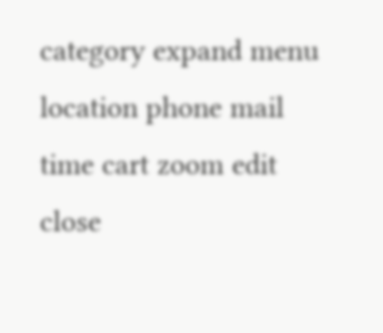category expand menu location phone mail time cart zoom edit close